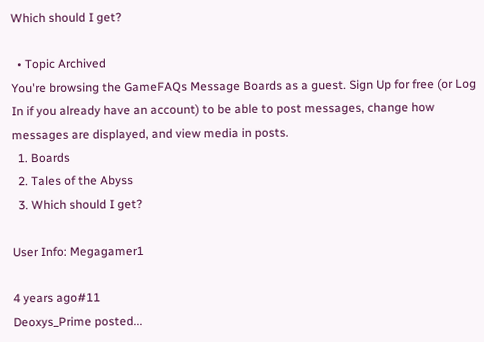Which should I get?

  • Topic Archived
You're browsing the GameFAQs Message Boards as a guest. Sign Up for free (or Log In if you already have an account) to be able to post messages, change how messages are displayed, and view media in posts.
  1. Boards
  2. Tales of the Abyss
  3. Which should I get?

User Info: Megagamer1

4 years ago#11
Deoxys_Prime posted...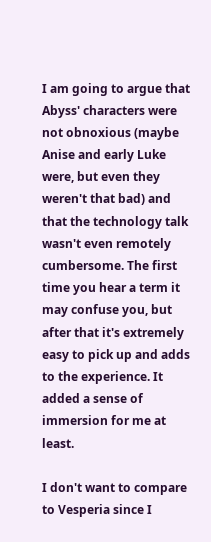I am going to argue that Abyss' characters were not obnoxious (maybe Anise and early Luke were, but even they weren't that bad) and that the technology talk wasn't even remotely cumbersome. The first time you hear a term it may confuse you, but after that it's extremely easy to pick up and adds to the experience. It added a sense of immersion for me at least.

I don't want to compare to Vesperia since I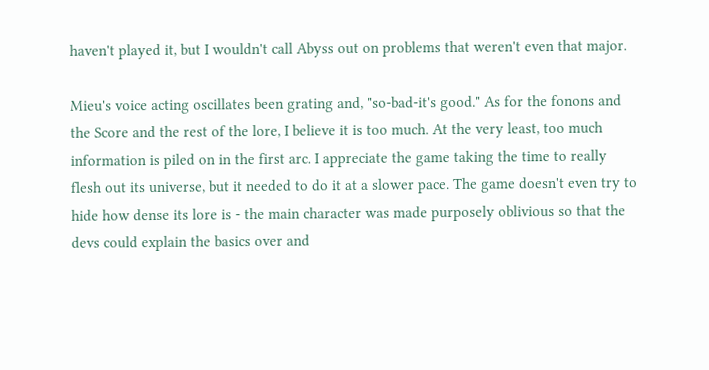haven't played it, but I wouldn't call Abyss out on problems that weren't even that major.

Mieu's voice acting oscillates been grating and, "so-bad-it's good." As for the fonons and the Score and the rest of the lore, I believe it is too much. At the very least, too much information is piled on in the first arc. I appreciate the game taking the time to really flesh out its universe, but it needed to do it at a slower pace. The game doesn't even try to hide how dense its lore is - the main character was made purposely oblivious so that the devs could explain the basics over and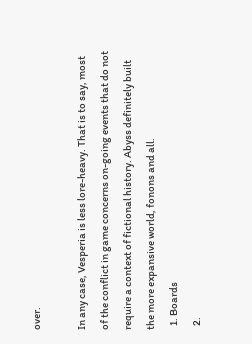over.

In any case, Vesperia is less lore-heavy. That is to say, most of the conflict in game concerns on-going events that do not require a context of fictional history. Abyss definitely built the more expansive world, fonons and all.
  1. Boards
  2.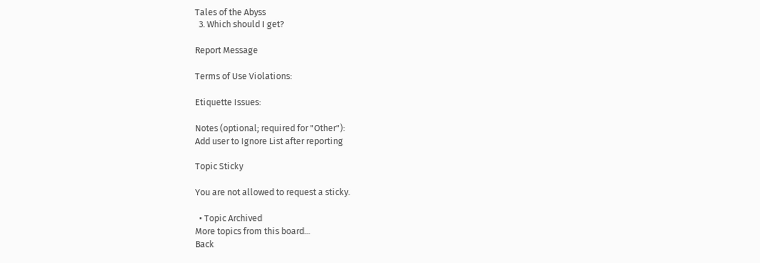Tales of the Abyss
  3. Which should I get?

Report Message

Terms of Use Violations:

Etiquette Issues:

Notes (optional; required for "Other"):
Add user to Ignore List after reporting

Topic Sticky

You are not allowed to request a sticky.

  • Topic Archived
More topics from this board...
Back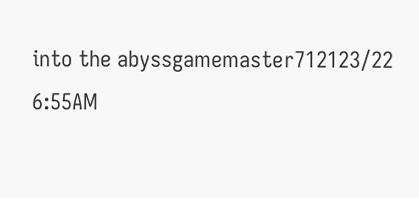into the abyssgamemaster712123/22 6:55AM